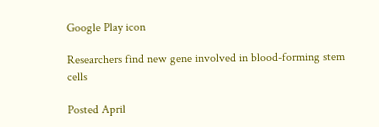Google Play icon

Researchers find new gene involved in blood-forming stem cells

Posted April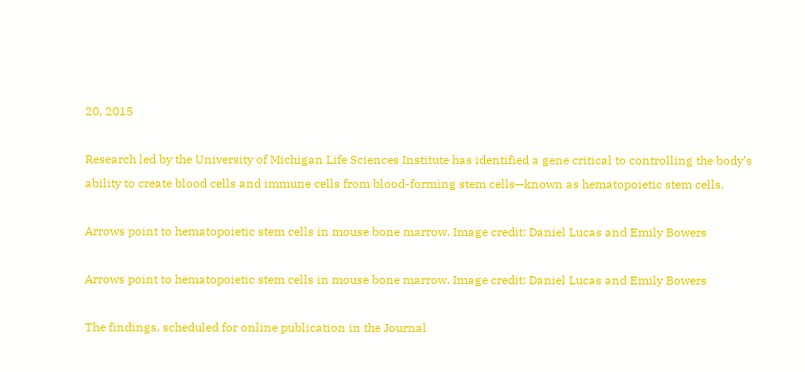20, 2015

Research led by the University of Michigan Life Sciences Institute has identified a gene critical to controlling the body’s ability to create blood cells and immune cells from blood-forming stem cells—known as hematopoietic stem cells.

Arrows point to hematopoietic stem cells in mouse bone marrow. Image credit: Daniel Lucas and Emily Bowers

Arrows point to hematopoietic stem cells in mouse bone marrow. Image credit: Daniel Lucas and Emily Bowers

The findings, scheduled for online publication in the Journal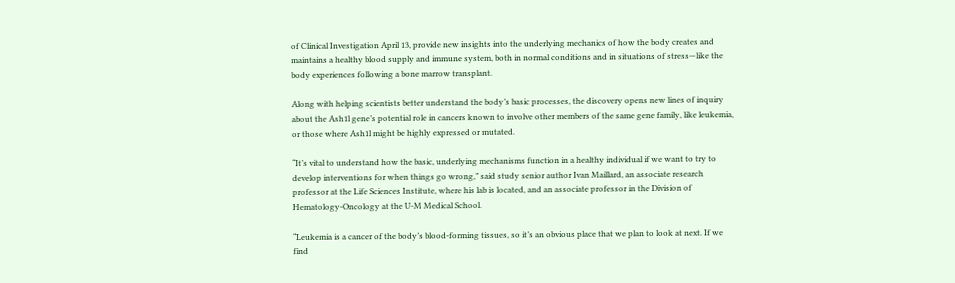of Clinical Investigation April 13, provide new insights into the underlying mechanics of how the body creates and maintains a healthy blood supply and immune system, both in normal conditions and in situations of stress—like the body experiences following a bone marrow transplant.

Along with helping scientists better understand the body’s basic processes, the discovery opens new lines of inquiry about the Ash1l gene’s potential role in cancers known to involve other members of the same gene family, like leukemia, or those where Ash1l might be highly expressed or mutated.

“It’s vital to understand how the basic, underlying mechanisms function in a healthy individual if we want to try to develop interventions for when things go wrong,” said study senior author Ivan Maillard, an associate research professor at the Life Sciences Institute, where his lab is located, and an associate professor in the Division of Hematology-Oncology at the U-M Medical School.

“Leukemia is a cancer of the body’s blood-forming tissues, so it’s an obvious place that we plan to look at next. If we find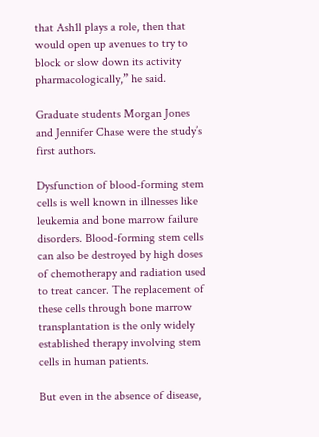that Ash1l plays a role, then that would open up avenues to try to block or slow down its activity pharmacologically,” he said.

Graduate students Morgan Jones and Jennifer Chase were the study’s first authors.

Dysfunction of blood-forming stem cells is well known in illnesses like leukemia and bone marrow failure disorders. Blood-forming stem cells can also be destroyed by high doses of chemotherapy and radiation used to treat cancer. The replacement of these cells through bone marrow transplantation is the only widely established therapy involving stem cells in human patients.

But even in the absence of disease,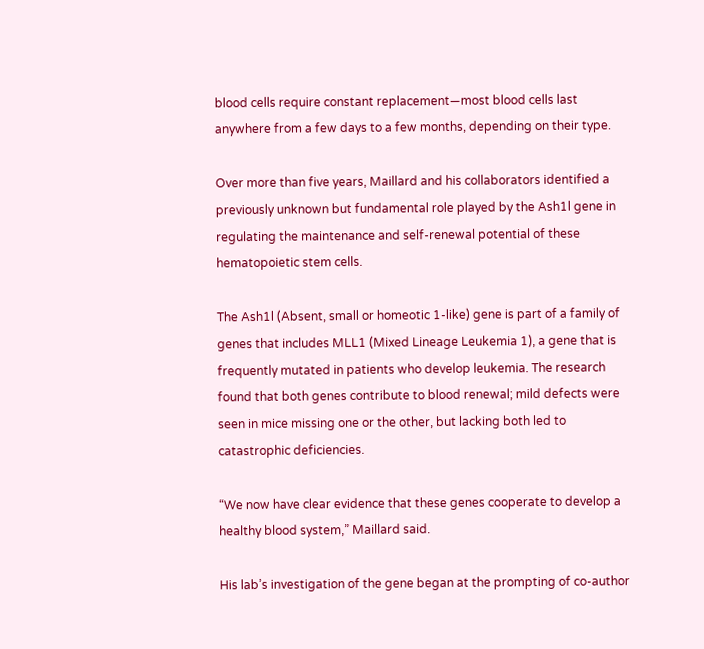blood cells require constant replacement—most blood cells last anywhere from a few days to a few months, depending on their type.

Over more than five years, Maillard and his collaborators identified a previously unknown but fundamental role played by the Ash1l gene in regulating the maintenance and self-renewal potential of these hematopoietic stem cells.

The Ash1l (Absent, small or homeotic 1-like) gene is part of a family of genes that includes MLL1 (Mixed Lineage Leukemia 1), a gene that is frequently mutated in patients who develop leukemia. The research found that both genes contribute to blood renewal; mild defects were seen in mice missing one or the other, but lacking both led to catastrophic deficiencies.

“We now have clear evidence that these genes cooperate to develop a healthy blood system,” Maillard said.

His lab’s investigation of the gene began at the prompting of co-author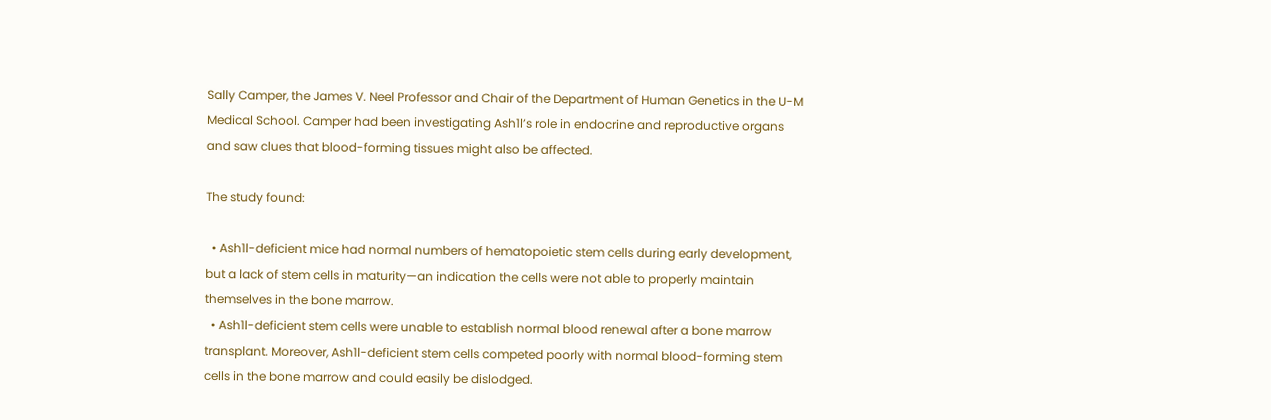Sally Camper, the James V. Neel Professor and Chair of the Department of Human Genetics in the U-M Medical School. Camper had been investigating Ash1l’s role in endocrine and reproductive organs and saw clues that blood-forming tissues might also be affected.

The study found:

  • Ash1l-deficient mice had normal numbers of hematopoietic stem cells during early development, but a lack of stem cells in maturity—an indication the cells were not able to properly maintain themselves in the bone marrow.
  • Ash1l-deficient stem cells were unable to establish normal blood renewal after a bone marrow transplant. Moreover, Ash1l-deficient stem cells competed poorly with normal blood-forming stem cells in the bone marrow and could easily be dislodged.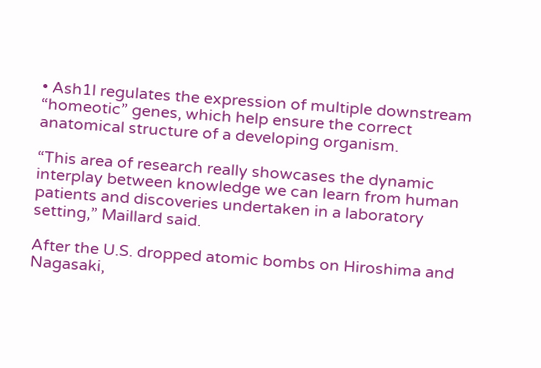• Ash1l regulates the expression of multiple downstream “homeotic” genes, which help ensure the correct anatomical structure of a developing organism.

“This area of research really showcases the dynamic interplay between knowledge we can learn from human patients and discoveries undertaken in a laboratory setting,” Maillard said.

After the U.S. dropped atomic bombs on Hiroshima and Nagasaki,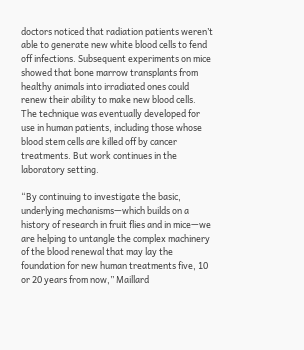doctors noticed that radiation patients weren’t able to generate new white blood cells to fend off infections. Subsequent experiments on mice showed that bone marrow transplants from healthy animals into irradiated ones could renew their ability to make new blood cells. The technique was eventually developed for use in human patients, including those whose blood stem cells are killed off by cancer treatments. But work continues in the laboratory setting.

“By continuing to investigate the basic, underlying mechanisms—which builds on a history of research in fruit flies and in mice—we are helping to untangle the complex machinery of the blood renewal that may lay the foundation for new human treatments five, 10 or 20 years from now,” Maillard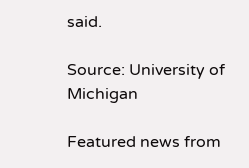said.

Source: University of Michigan

Featured news from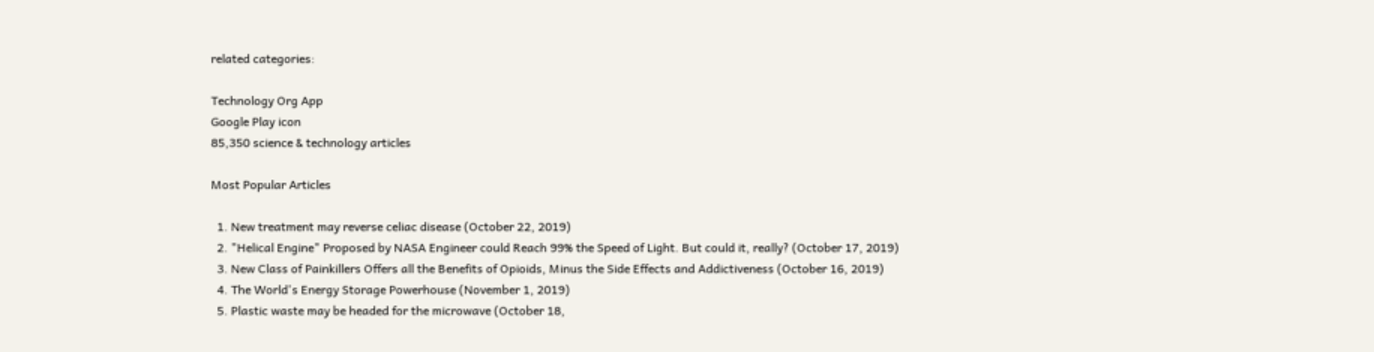related categories:

Technology Org App
Google Play icon
85,350 science & technology articles

Most Popular Articles

  1. New treatment may reverse celiac disease (October 22, 2019)
  2. "Helical Engine" Proposed by NASA Engineer could Reach 99% the Speed of Light. But could it, really? (October 17, 2019)
  3. New Class of Painkillers Offers all the Benefits of Opioids, Minus the Side Effects and Addictiveness (October 16, 2019)
  4. The World's Energy Storage Powerhouse (November 1, 2019)
  5. Plastic waste may be headed for the microwave (October 18,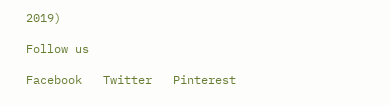2019)

Follow us

Facebook   Twitter   Pinterest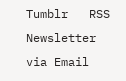Tumblr   RSS   Newsletter via Email